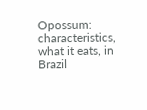Opossum: characteristics, what it eats, in Brazil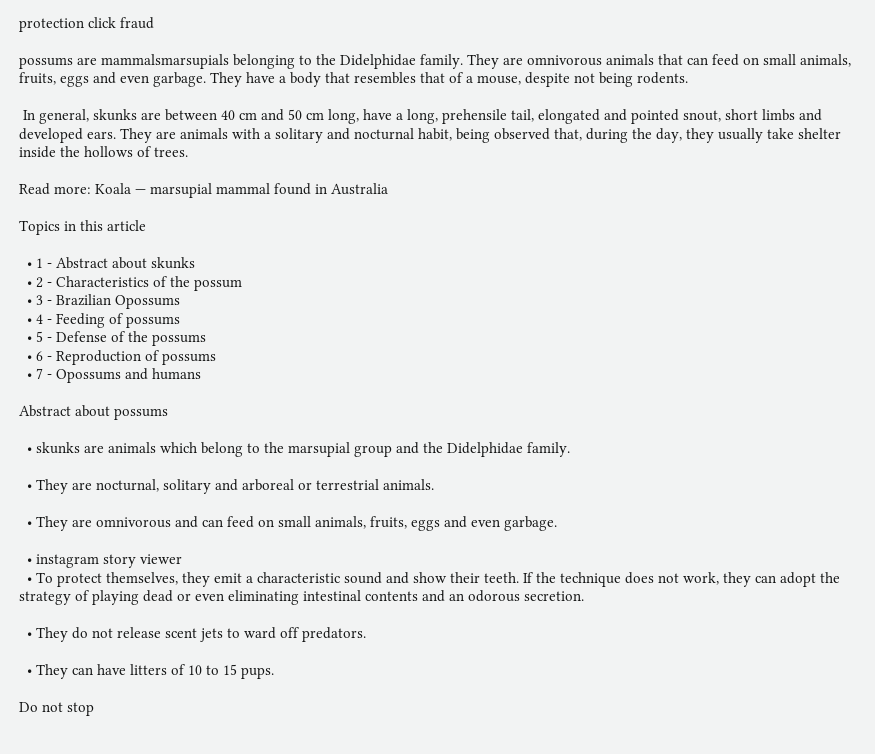protection click fraud

possums are mammalsmarsupials belonging to the Didelphidae family. They are omnivorous animals that can feed on small animals, fruits, eggs and even garbage. They have a body that resembles that of a mouse, despite not being rodents.

 In general, skunks are between 40 cm and 50 cm long, have a long, prehensile tail, elongated and pointed snout, short limbs and developed ears. They are animals with a solitary and nocturnal habit, being observed that, during the day, they usually take shelter inside the hollows of trees.

Read more: Koala — marsupial mammal found in Australia

Topics in this article

  • 1 - Abstract about skunks
  • 2 - Characteristics of the possum
  • 3 - Brazilian Opossums
  • 4 - Feeding of possums
  • 5 - Defense of the possums
  • 6 - Reproduction of possums
  • 7 - Opossums and humans

Abstract about possums

  • skunks are animals which belong to the marsupial group and the Didelphidae family.

  • They are nocturnal, solitary and arboreal or terrestrial animals.

  • They are omnivorous and can feed on small animals, fruits, eggs and even garbage.

  • instagram story viewer
  • To protect themselves, they emit a characteristic sound and show their teeth. If the technique does not work, they can adopt the strategy of playing dead or even eliminating intestinal contents and an odorous secretion.

  • They do not release scent jets to ward off predators.

  • They can have litters of 10 to 15 pups.

Do not stop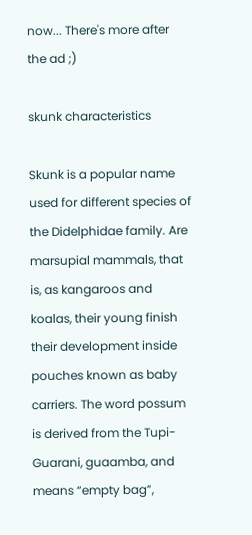now... There's more after the ad ;)

skunk characteristics

Skunk is a popular name used for different species of the Didelphidae family. Are marsupial mammals, that is, as kangaroos and koalas, their young finish their development inside pouches known as baby carriers. The word possum is derived from the Tupi-Guarani, guaamba, and means “empty bag”,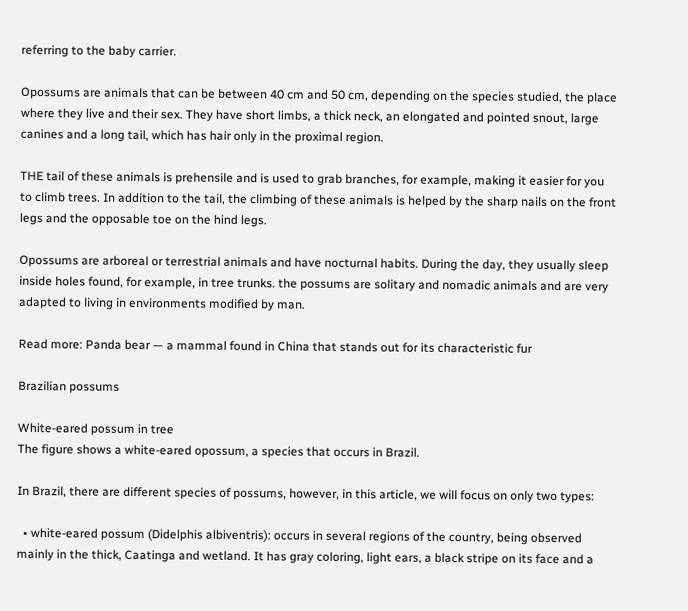referring to the baby carrier.

Opossums are animals that can be between 40 cm and 50 cm, depending on the species studied, the place where they live and their sex. They have short limbs, a thick neck, an elongated and pointed snout, large canines and a long tail, which has hair only in the proximal region.

THE tail of these animals is prehensile and is used to grab branches, for example, making it easier for you to climb trees. In addition to the tail, the climbing of these animals is helped by the sharp nails on the front legs and the opposable toe on the hind legs.

Opossums are arboreal or terrestrial animals and have nocturnal habits. During the day, they usually sleep inside holes found, for example, in tree trunks. the possums are solitary and nomadic animals and are very adapted to living in environments modified by man.

Read more: Panda bear — a mammal found in China that stands out for its characteristic fur

Brazilian possums

White-eared possum in tree
The figure shows a white-eared opossum, a species that occurs in Brazil.

In Brazil, there are different species of possums, however, in this article, we will focus on only two types:

  • white-eared possum (Didelphis albiventris): occurs in several regions of the country, being observed mainly in the thick, Caatinga and wetland. It has gray coloring, light ears, a black stripe on its face and a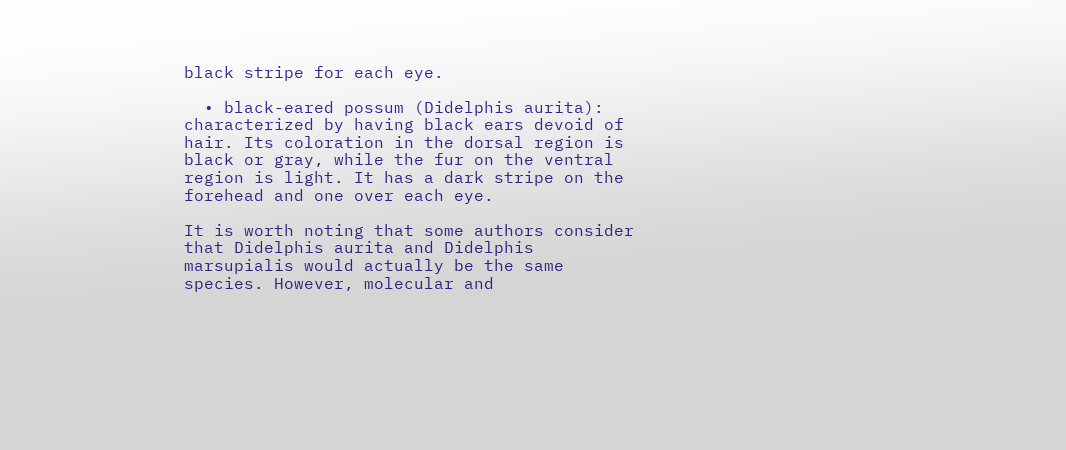black stripe for each eye.

  • black-eared possum (Didelphis aurita): characterized by having black ears devoid of hair. Its coloration in the dorsal region is black or gray, while the fur on the ventral region is light. It has a dark stripe on the forehead and one over each eye.

It is worth noting that some authors consider that Didelphis aurita and Didelphis marsupialis would actually be the same species. However, molecular and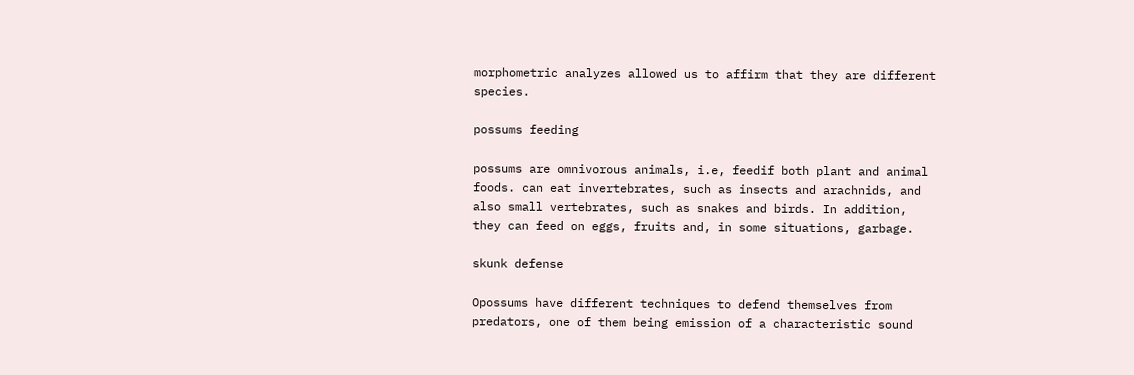morphometric analyzes allowed us to affirm that they are different species.

possums feeding

possums are omnivorous animals, i.e, feedif both plant and animal foods. can eat invertebrates, such as insects and arachnids, and also small vertebrates, such as snakes and birds. In addition, they can feed on eggs, fruits and, in some situations, garbage.

skunk defense

Opossums have different techniques to defend themselves from predators, one of them being emission of a characteristic sound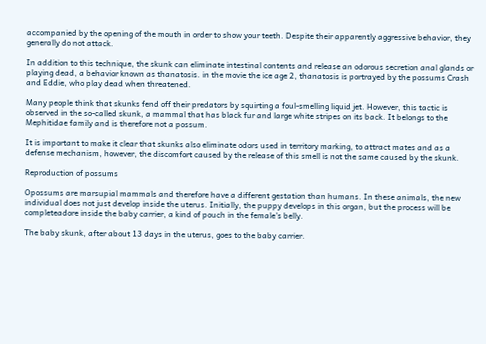accompanied by the opening of the mouth in order to show your teeth. Despite their apparently aggressive behavior, they generally do not attack.

In addition to this technique, the skunk can eliminate intestinal contents and release an odorous secretion anal glands or playing dead, a behavior known as thanatosis. in the movie the ice age 2, thanatosis is portrayed by the possums Crash and Eddie, who play dead when threatened.

Many people think that skunks fend off their predators by squirting a foul-smelling liquid jet. However, this tactic is observed in the so-called skunk, a mammal that has black fur and large white stripes on its back. It belongs to the Mephitidae family and is therefore not a possum.

It is important to make it clear that skunks also eliminate odors used in territory marking, to attract mates and as a defense mechanism, however, the discomfort caused by the release of this smell is not the same caused by the skunk.

Reproduction of possums

Opossums are marsupial mammals and therefore have a different gestation than humans. In these animals, the new individual does not just develop inside the uterus. Initially, the puppy develops in this organ, but the process will be completeadore inside the baby carrier, a kind of pouch in the female's belly.

The baby skunk, after about 13 days in the uterus, goes to the baby carrier.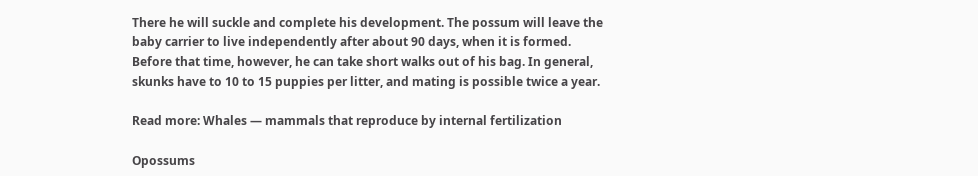There he will suckle and complete his development. The possum will leave the baby carrier to live independently after about 90 days, when it is formed. Before that time, however, he can take short walks out of his bag. In general, skunks have to 10 to 15 puppies per litter, and mating is possible twice a year.

Read more: Whales — mammals that reproduce by internal fertilization

Opossums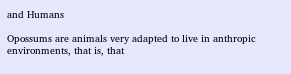and Humans

Opossums are animals very adapted to live in anthropic environments, that is, that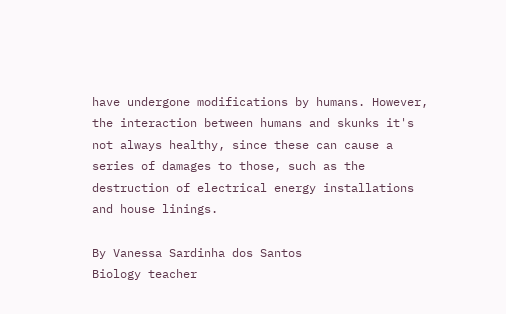have undergone modifications by humans. However, the interaction between humans and skunks it's not always healthy, since these can cause a series of damages to those, such as the destruction of electrical energy installations and house linings.

By Vanessa Sardinha dos Santos
Biology teacher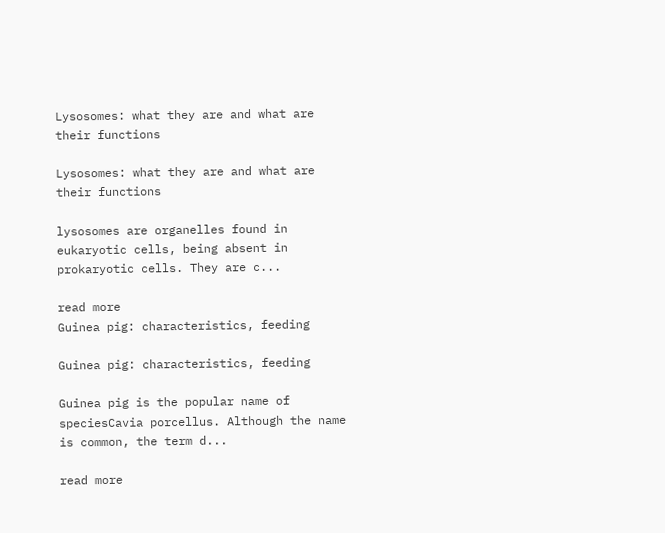Lysosomes: what they are and what are their functions

Lysosomes: what they are and what are their functions

lysosomes are organelles found in eukaryotic cells, being absent in prokaryotic cells. They are c...

read more
Guinea pig: characteristics, feeding

Guinea pig: characteristics, feeding

Guinea pig is the popular name of speciesCavia porcellus. Although the name is common, the term d...

read more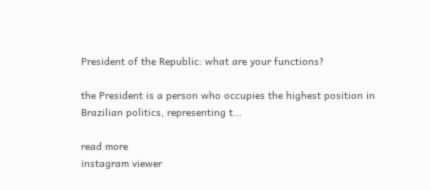President of the Republic: what are your functions?

the President is a person who occupies the highest position in Brazilian politics, representing t...

read more
instagram viewer